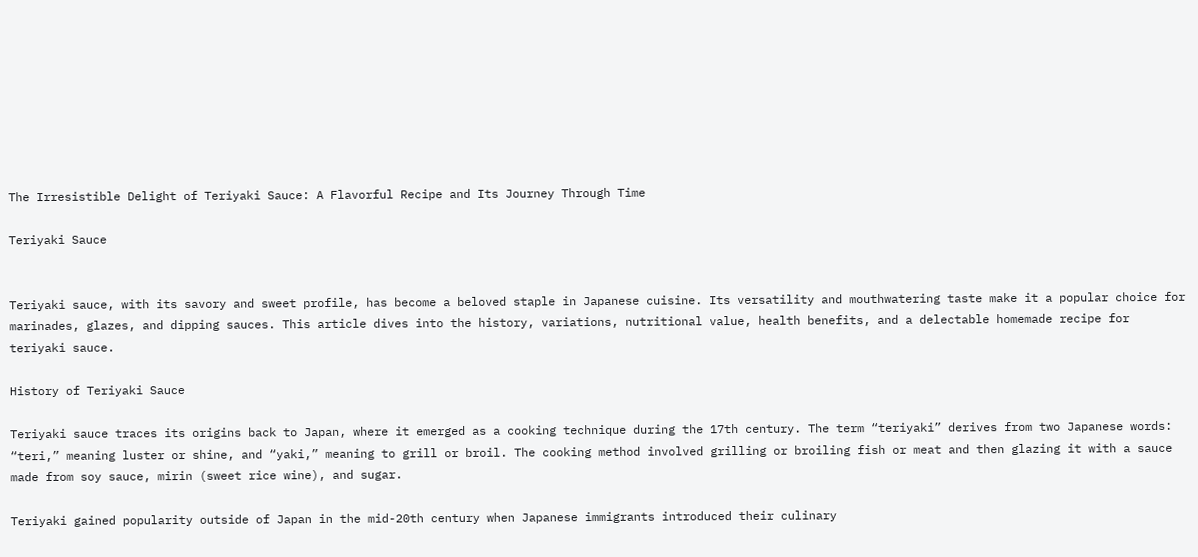The Irresistible Delight of Teriyaki Sauce: A Flavorful Recipe and Its Journey Through Time

Teriyaki Sauce


Teriyaki sauce, with its savory and sweet profile, has become a beloved staple in Japanese cuisine. Its versatility and mouthwatering taste make it a popular choice for marinades, glazes, and dipping sauces. This article dives into the history, variations, nutritional value, health benefits, and a delectable homemade recipe for teriyaki sauce.

History of Teriyaki Sauce

Teriyaki sauce traces its origins back to Japan, where it emerged as a cooking technique during the 17th century. The term “teriyaki” derives from two Japanese words: “teri,” meaning luster or shine, and “yaki,” meaning to grill or broil. The cooking method involved grilling or broiling fish or meat and then glazing it with a sauce made from soy sauce, mirin (sweet rice wine), and sugar.

Teriyaki gained popularity outside of Japan in the mid-20th century when Japanese immigrants introduced their culinary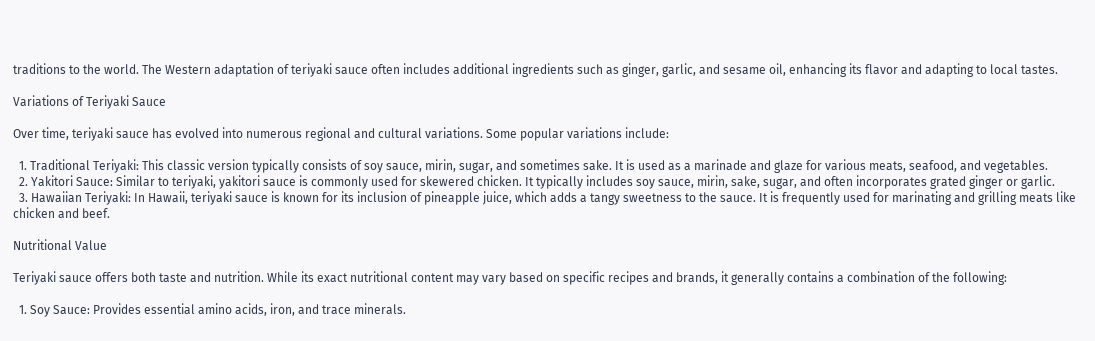traditions to the world. The Western adaptation of teriyaki sauce often includes additional ingredients such as ginger, garlic, and sesame oil, enhancing its flavor and adapting to local tastes.

Variations of Teriyaki Sauce

Over time, teriyaki sauce has evolved into numerous regional and cultural variations. Some popular variations include:

  1. Traditional Teriyaki: This classic version typically consists of soy sauce, mirin, sugar, and sometimes sake. It is used as a marinade and glaze for various meats, seafood, and vegetables.
  2. Yakitori Sauce: Similar to teriyaki, yakitori sauce is commonly used for skewered chicken. It typically includes soy sauce, mirin, sake, sugar, and often incorporates grated ginger or garlic.
  3. Hawaiian Teriyaki: In Hawaii, teriyaki sauce is known for its inclusion of pineapple juice, which adds a tangy sweetness to the sauce. It is frequently used for marinating and grilling meats like chicken and beef.

Nutritional Value

Teriyaki sauce offers both taste and nutrition. While its exact nutritional content may vary based on specific recipes and brands, it generally contains a combination of the following:

  1. Soy Sauce: Provides essential amino acids, iron, and trace minerals.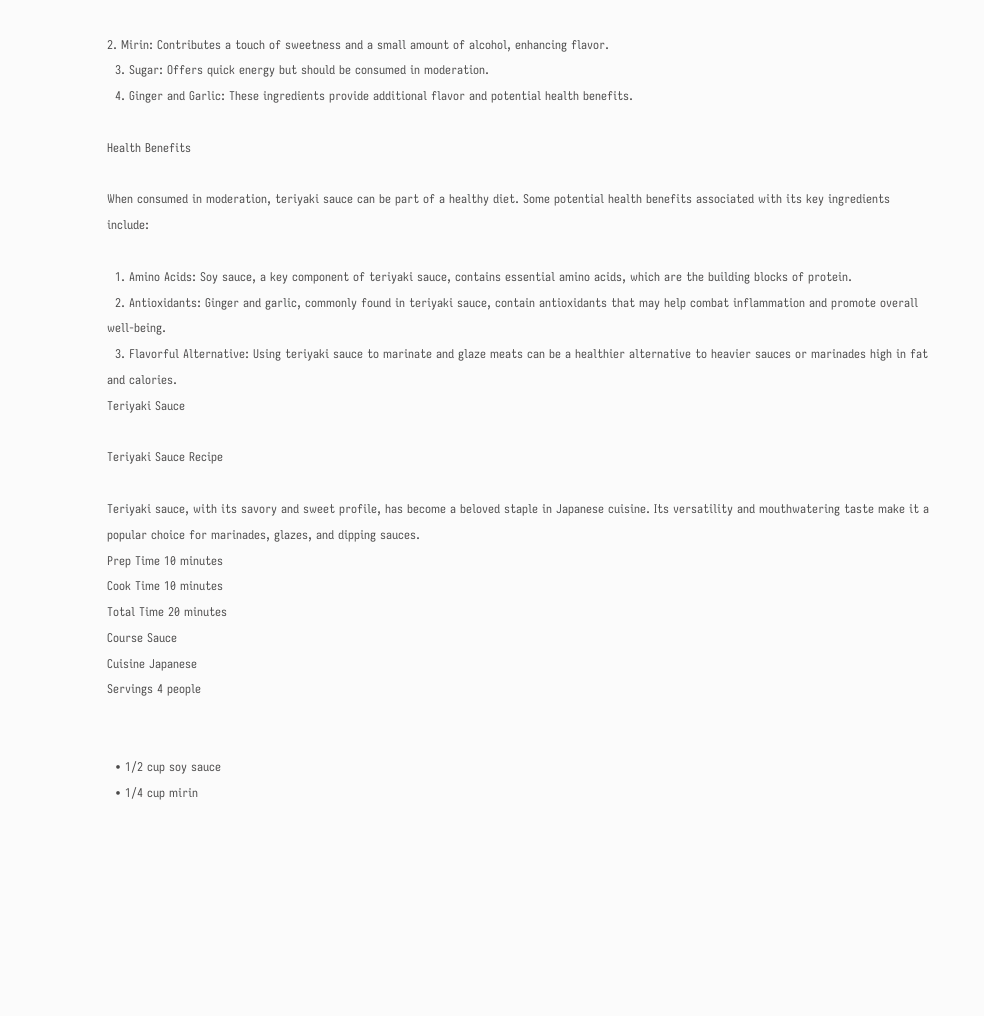2. Mirin: Contributes a touch of sweetness and a small amount of alcohol, enhancing flavor.
  3. Sugar: Offers quick energy but should be consumed in moderation.
  4. Ginger and Garlic: These ingredients provide additional flavor and potential health benefits.

Health Benefits

When consumed in moderation, teriyaki sauce can be part of a healthy diet. Some potential health benefits associated with its key ingredients include:

  1. Amino Acids: Soy sauce, a key component of teriyaki sauce, contains essential amino acids, which are the building blocks of protein.
  2. Antioxidants: Ginger and garlic, commonly found in teriyaki sauce, contain antioxidants that may help combat inflammation and promote overall well-being.
  3. Flavorful Alternative: Using teriyaki sauce to marinate and glaze meats can be a healthier alternative to heavier sauces or marinades high in fat and calories.
Teriyaki Sauce

Teriyaki Sauce Recipe

Teriyaki sauce, with its savory and sweet profile, has become a beloved staple in Japanese cuisine. Its versatility and mouthwatering taste make it a popular choice for marinades, glazes, and dipping sauces.
Prep Time 10 minutes
Cook Time 10 minutes
Total Time 20 minutes
Course Sauce
Cuisine Japanese
Servings 4 people


  • 1/2 cup soy sauce
  • 1/4 cup mirin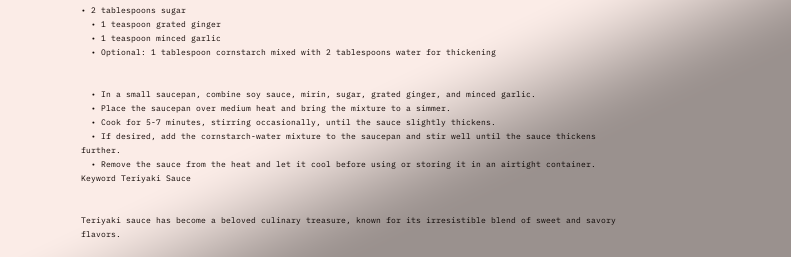• 2 tablespoons sugar
  • 1 teaspoon grated ginger
  • 1 teaspoon minced garlic
  • Optional: 1 tablespoon cornstarch mixed with 2 tablespoons water for thickening


  • In a small saucepan, combine soy sauce, mirin, sugar, grated ginger, and minced garlic.
  • Place the saucepan over medium heat and bring the mixture to a simmer.
  • Cook for 5-7 minutes, stirring occasionally, until the sauce slightly thickens.
  • If desired, add the cornstarch-water mixture to the saucepan and stir well until the sauce thickens further.
  • Remove the sauce from the heat and let it cool before using or storing it in an airtight container.
Keyword Teriyaki Sauce


Teriyaki sauce has become a beloved culinary treasure, known for its irresistible blend of sweet and savory flavors.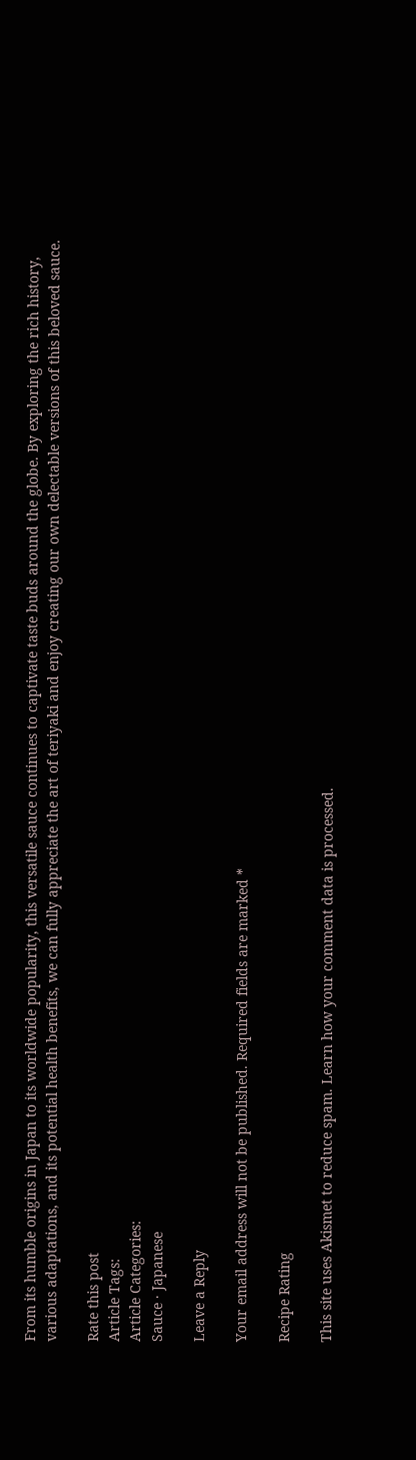From its humble origins in Japan to its worldwide popularity, this versatile sauce continues to captivate taste buds around the globe. By exploring the rich history, various adaptations, and its potential health benefits, we can fully appreciate the art of teriyaki and enjoy creating our own delectable versions of this beloved sauce.

Rate this post
Article Tags:
Article Categories:
Sauce · Japanese

Leave a Reply

Your email address will not be published. Required fields are marked *

Recipe Rating

This site uses Akismet to reduce spam. Learn how your comment data is processed.